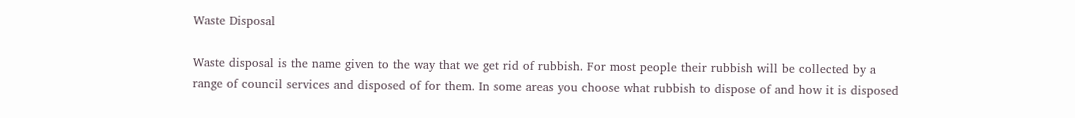Waste Disposal

Waste disposal is the name given to the way that we get rid of rubbish. For most people their rubbish will be collected by a range of council services and disposed of for them. In some areas you choose what rubbish to dispose of and how it is disposed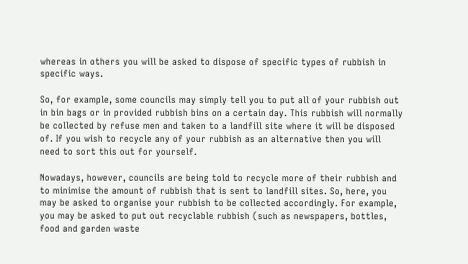whereas in others you will be asked to dispose of specific types of rubbish in specific ways.

So, for example, some councils may simply tell you to put all of your rubbish out in bin bags or in provided rubbish bins on a certain day. This rubbish will normally be collected by refuse men and taken to a landfill site where it will be disposed of. If you wish to recycle any of your rubbish as an alternative then you will need to sort this out for yourself.

Nowadays, however, councils are being told to recycle more of their rubbish and to minimise the amount of rubbish that is sent to landfill sites. So, here, you may be asked to organise your rubbish to be collected accordingly. For example, you may be asked to put out recyclable rubbish (such as newspapers, bottles, food and garden waste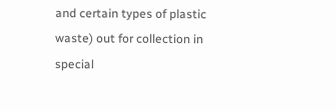and certain types of plastic waste) out for collection in special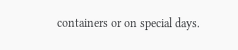containers or on special days.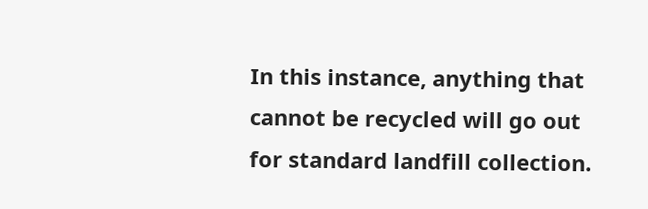In this instance, anything that cannot be recycled will go out for standard landfill collection.